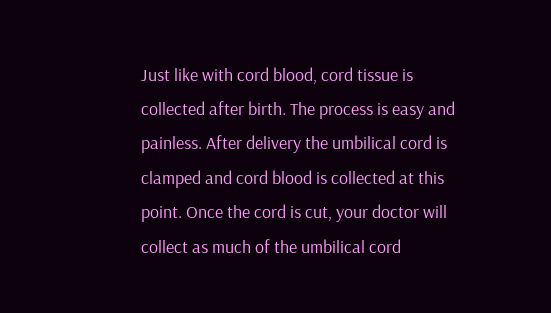Just like with cord blood, cord tissue is collected after birth. The process is easy and painless. After delivery the umbilical cord is clamped and cord blood is collected at this point. Once the cord is cut, your doctor will collect as much of the umbilical cord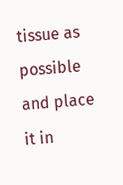tissue as possible and place it in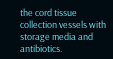the cord tissue collection vessels with storage media and antibiotics.